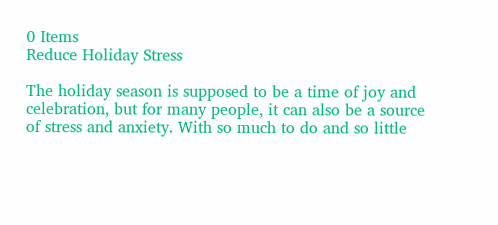0 Items
Reduce Holiday Stress

The holiday season is supposed to be a time of joy and celebration, but for many people, it can also be a source of stress and anxiety. With so much to do and so little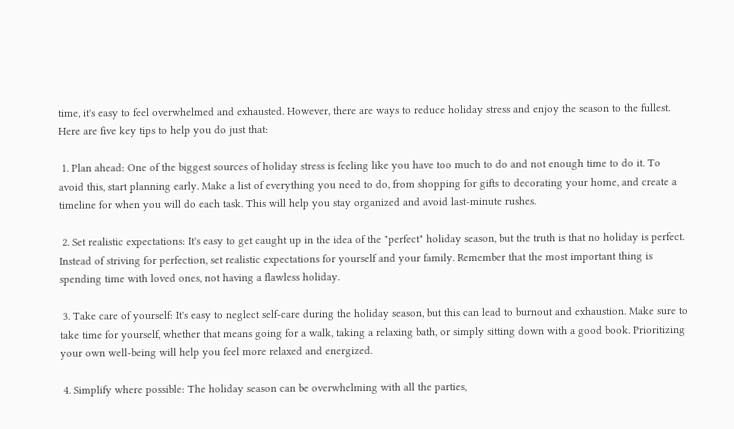time, it's easy to feel overwhelmed and exhausted. However, there are ways to reduce holiday stress and enjoy the season to the fullest. Here are five key tips to help you do just that:

 1. Plan ahead: One of the biggest sources of holiday stress is feeling like you have too much to do and not enough time to do it. To avoid this, start planning early. Make a list of everything you need to do, from shopping for gifts to decorating your home, and create a timeline for when you will do each task. This will help you stay organized and avoid last-minute rushes.

 2. Set realistic expectations: It's easy to get caught up in the idea of the "perfect" holiday season, but the truth is that no holiday is perfect. Instead of striving for perfection, set realistic expectations for yourself and your family. Remember that the most important thing is spending time with loved ones, not having a flawless holiday.

 3. Take care of yourself: It's easy to neglect self-care during the holiday season, but this can lead to burnout and exhaustion. Make sure to take time for yourself, whether that means going for a walk, taking a relaxing bath, or simply sitting down with a good book. Prioritizing your own well-being will help you feel more relaxed and energized.

 4. Simplify where possible: The holiday season can be overwhelming with all the parties,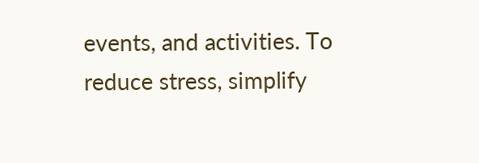events, and activities. To reduce stress, simplify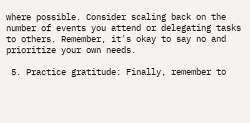where possible. Consider scaling back on the number of events you attend or delegating tasks to others. Remember, it's okay to say no and prioritize your own needs.

 5. Practice gratitude: Finally, remember to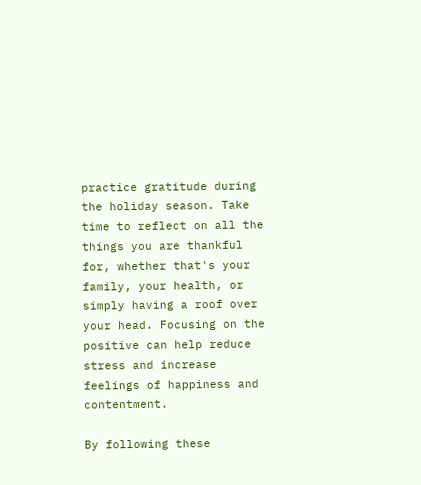practice gratitude during the holiday season. Take time to reflect on all the things you are thankful for, whether that's your family, your health, or simply having a roof over your head. Focusing on the positive can help reduce stress and increase feelings of happiness and contentment.

By following these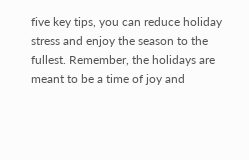five key tips, you can reduce holiday stress and enjoy the season to the fullest. Remember, the holidays are meant to be a time of joy and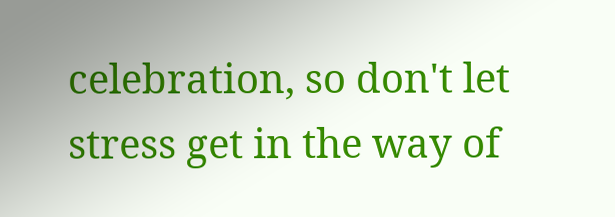celebration, so don't let stress get in the way of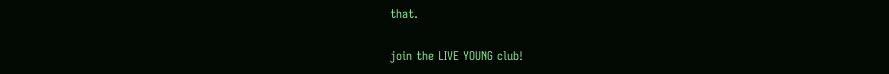that.

join the LIVE YOUNG club!